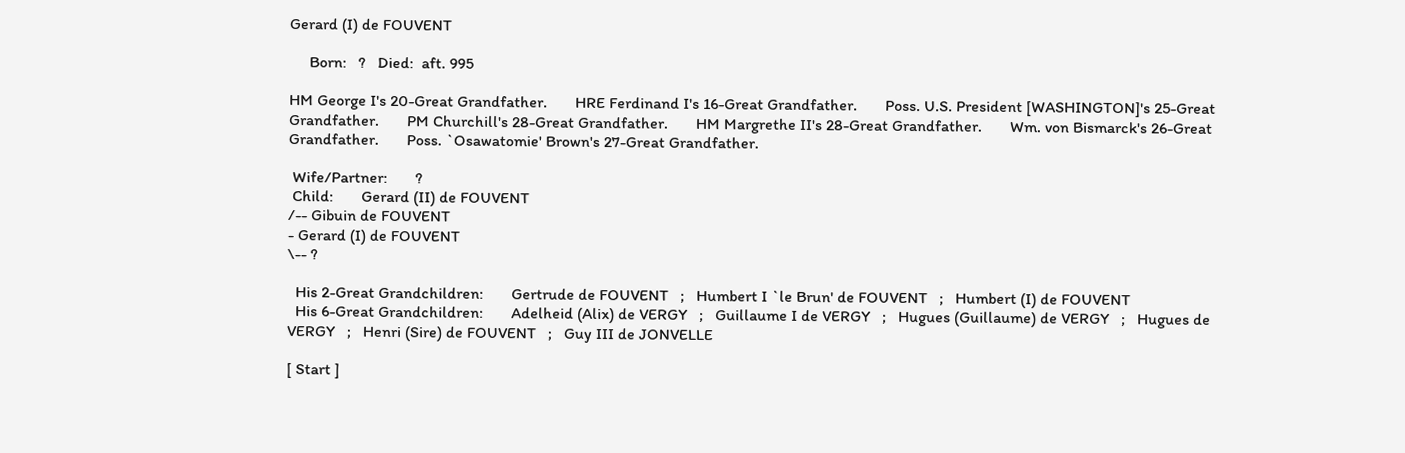Gerard (I) de FOUVENT

     Born:   ?   Died:  aft. 995

HM George I's 20-Great Grandfather.       HRE Ferdinand I's 16-Great Grandfather.       Poss. U.S. President [WASHINGTON]'s 25-Great Grandfather.       PM Churchill's 28-Great Grandfather.       HM Margrethe II's 28-Great Grandfather.       Wm. von Bismarck's 26-Great Grandfather.       Poss. `Osawatomie' Brown's 27-Great Grandfather.

 Wife/Partner:       ?
 Child:       Gerard (II) de FOUVENT
/-- Gibuin de FOUVENT
- Gerard (I) de FOUVENT
\-- ?

  His 2-Great Grandchildren:       Gertrude de FOUVENT   ;   Humbert I `le Brun' de FOUVENT   ;   Humbert (I) de FOUVENT
  His 6-Great Grandchildren:       Adelheid (Alix) de VERGY   ;   Guillaume I de VERGY   ;   Hugues (Guillaume) de VERGY   ;   Hugues de VERGY   ;   Henri (Sire) de FOUVENT   ;   Guy III de JONVELLE

[ Start ]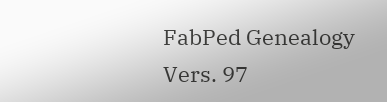FabPed Genealogy Vers. 97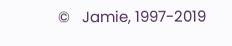©   Jamie, 1997-2019